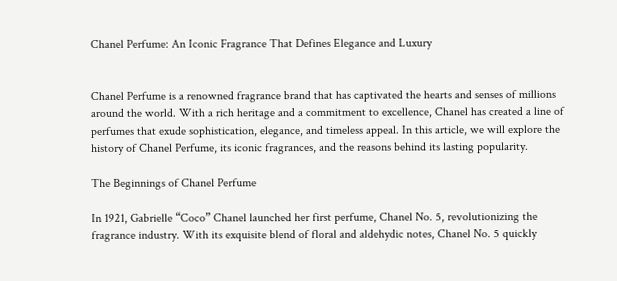Chanel Perfume: An Iconic Fragrance That Defines Elegance and Luxury


Chanel Perfume is a renowned fragrance brand that has captivated the hearts and senses of millions around the world. With a rich heritage and a commitment to excellence, Chanel has created a line of perfumes that exude sophistication, elegance, and timeless appeal. In this article, we will explore the history of Chanel Perfume, its iconic fragrances, and the reasons behind its lasting popularity.

The Beginnings of Chanel Perfume

In 1921, Gabrielle “Coco” Chanel launched her first perfume, Chanel No. 5, revolutionizing the fragrance industry. With its exquisite blend of floral and aldehydic notes, Chanel No. 5 quickly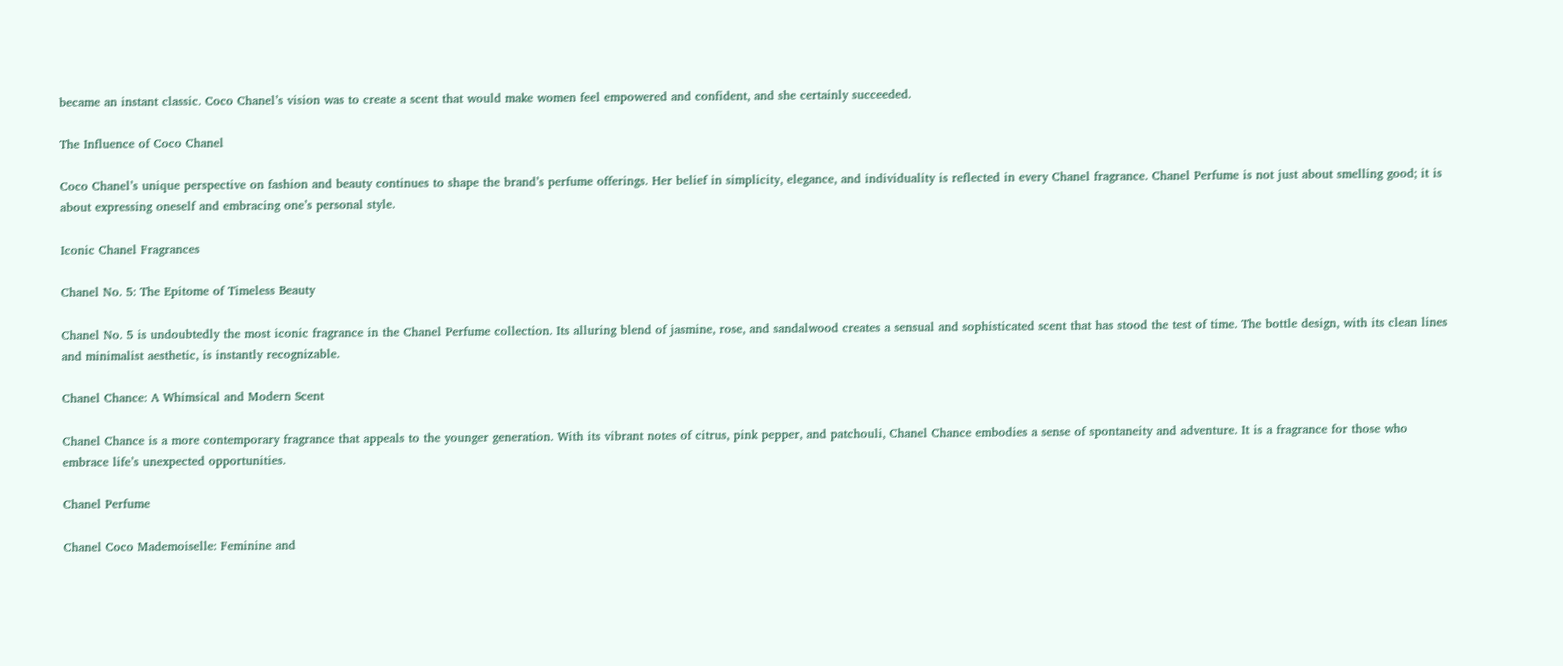became an instant classic. Coco Chanel’s vision was to create a scent that would make women feel empowered and confident, and she certainly succeeded.

The Influence of Coco Chanel

Coco Chanel’s unique perspective on fashion and beauty continues to shape the brand’s perfume offerings. Her belief in simplicity, elegance, and individuality is reflected in every Chanel fragrance. Chanel Perfume is not just about smelling good; it is about expressing oneself and embracing one’s personal style.

Iconic Chanel Fragrances

Chanel No. 5: The Epitome of Timeless Beauty

Chanel No. 5 is undoubtedly the most iconic fragrance in the Chanel Perfume collection. Its alluring blend of jasmine, rose, and sandalwood creates a sensual and sophisticated scent that has stood the test of time. The bottle design, with its clean lines and minimalist aesthetic, is instantly recognizable.

Chanel Chance: A Whimsical and Modern Scent

Chanel Chance is a more contemporary fragrance that appeals to the younger generation. With its vibrant notes of citrus, pink pepper, and patchouli, Chanel Chance embodies a sense of spontaneity and adventure. It is a fragrance for those who embrace life’s unexpected opportunities.

Chanel Perfume

Chanel Coco Mademoiselle: Feminine and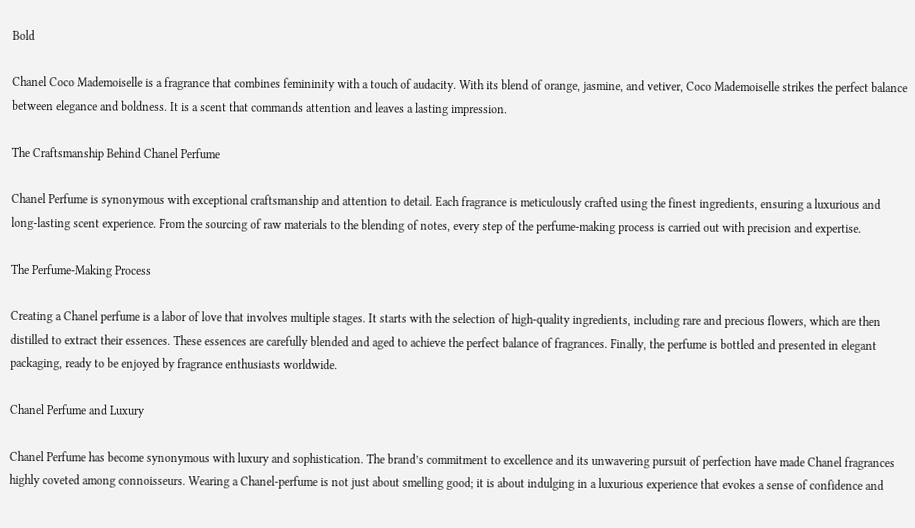Bold

Chanel Coco Mademoiselle is a fragrance that combines femininity with a touch of audacity. With its blend of orange, jasmine, and vetiver, Coco Mademoiselle strikes the perfect balance between elegance and boldness. It is a scent that commands attention and leaves a lasting impression.

The Craftsmanship Behind Chanel Perfume

Chanel Perfume is synonymous with exceptional craftsmanship and attention to detail. Each fragrance is meticulously crafted using the finest ingredients, ensuring a luxurious and long-lasting scent experience. From the sourcing of raw materials to the blending of notes, every step of the perfume-making process is carried out with precision and expertise.

The Perfume-Making Process

Creating a Chanel perfume is a labor of love that involves multiple stages. It starts with the selection of high-quality ingredients, including rare and precious flowers, which are then distilled to extract their essences. These essences are carefully blended and aged to achieve the perfect balance of fragrances. Finally, the perfume is bottled and presented in elegant packaging, ready to be enjoyed by fragrance enthusiasts worldwide.

Chanel Perfume and Luxury

Chanel Perfume has become synonymous with luxury and sophistication. The brand’s commitment to excellence and its unwavering pursuit of perfection have made Chanel fragrances highly coveted among connoisseurs. Wearing a Chanel-perfume is not just about smelling good; it is about indulging in a luxurious experience that evokes a sense of confidence and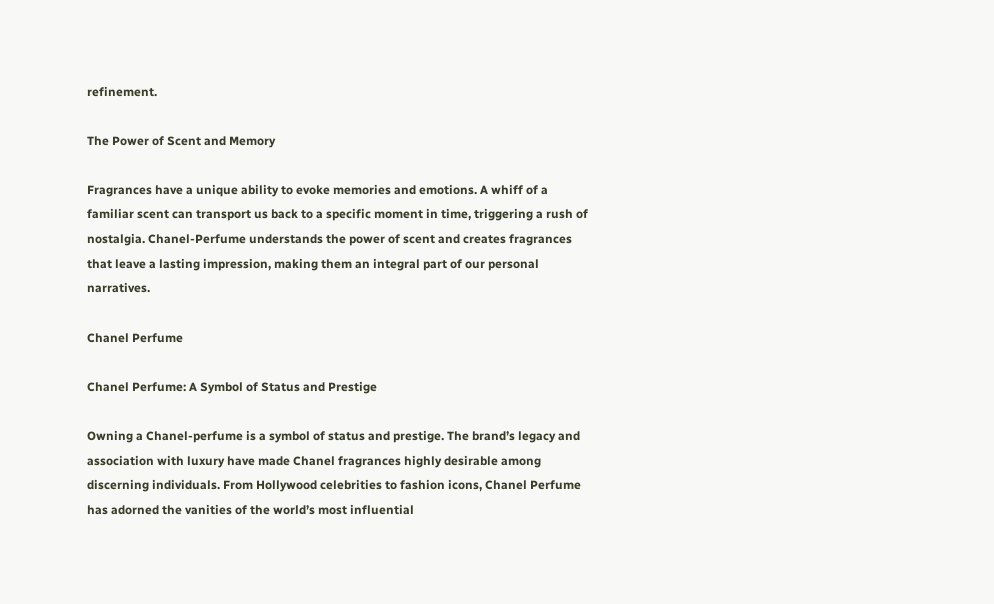refinement.

The Power of Scent and Memory

Fragrances have a unique ability to evoke memories and emotions. A whiff of a familiar scent can transport us back to a specific moment in time, triggering a rush of nostalgia. Chanel-Perfume understands the power of scent and creates fragrances that leave a lasting impression, making them an integral part of our personal narratives.

Chanel Perfume

Chanel Perfume: A Symbol of Status and Prestige

Owning a Chanel-perfume is a symbol of status and prestige. The brand’s legacy and association with luxury have made Chanel fragrances highly desirable among discerning individuals. From Hollywood celebrities to fashion icons, Chanel Perfume has adorned the vanities of the world’s most influential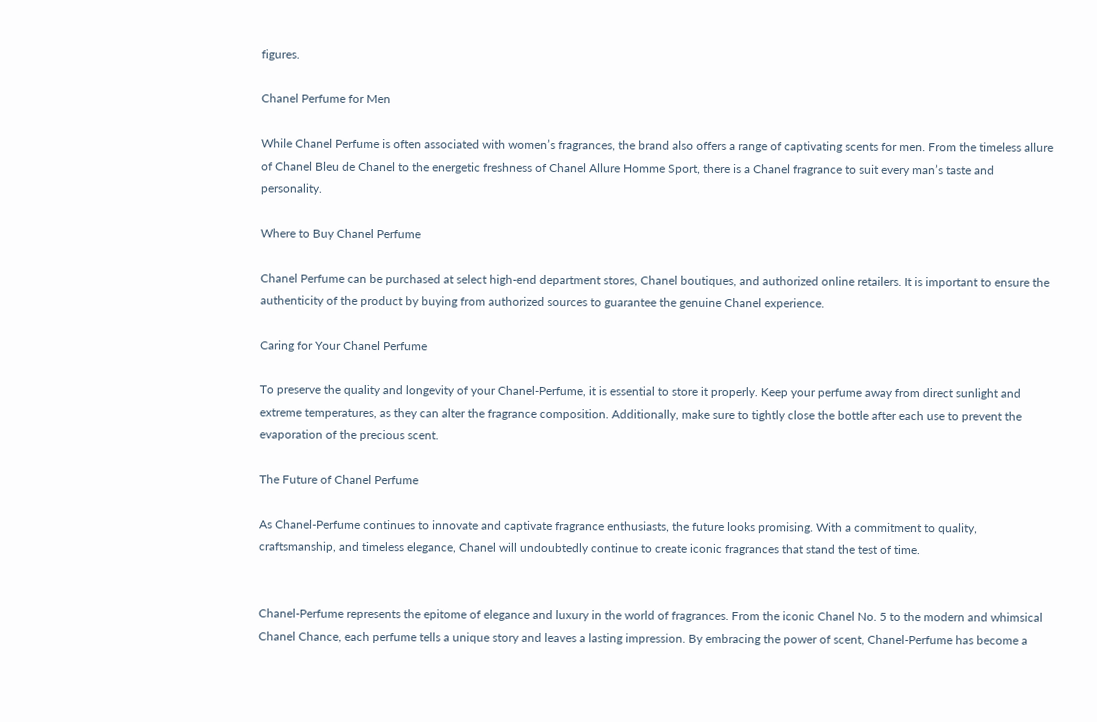figures.

Chanel Perfume for Men

While Chanel Perfume is often associated with women’s fragrances, the brand also offers a range of captivating scents for men. From the timeless allure of Chanel Bleu de Chanel to the energetic freshness of Chanel Allure Homme Sport, there is a Chanel fragrance to suit every man’s taste and personality.

Where to Buy Chanel Perfume

Chanel Perfume can be purchased at select high-end department stores, Chanel boutiques, and authorized online retailers. It is important to ensure the authenticity of the product by buying from authorized sources to guarantee the genuine Chanel experience.

Caring for Your Chanel Perfume

To preserve the quality and longevity of your Chanel-Perfume, it is essential to store it properly. Keep your perfume away from direct sunlight and extreme temperatures, as they can alter the fragrance composition. Additionally, make sure to tightly close the bottle after each use to prevent the evaporation of the precious scent.

The Future of Chanel Perfume

As Chanel-Perfume continues to innovate and captivate fragrance enthusiasts, the future looks promising. With a commitment to quality, craftsmanship, and timeless elegance, Chanel will undoubtedly continue to create iconic fragrances that stand the test of time.


Chanel-Perfume represents the epitome of elegance and luxury in the world of fragrances. From the iconic Chanel No. 5 to the modern and whimsical Chanel Chance, each perfume tells a unique story and leaves a lasting impression. By embracing the power of scent, Chanel-Perfume has become a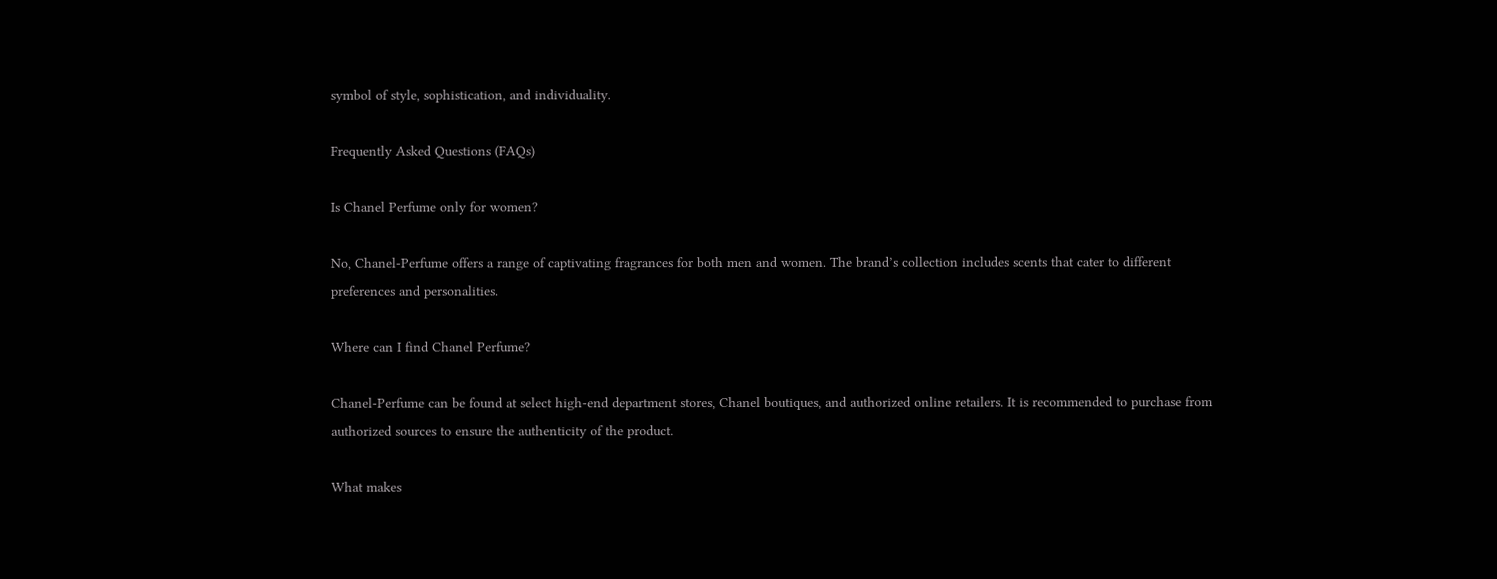symbol of style, sophistication, and individuality.

Frequently Asked Questions (FAQs)

Is Chanel Perfume only for women?

No, Chanel-Perfume offers a range of captivating fragrances for both men and women. The brand’s collection includes scents that cater to different preferences and personalities.

Where can I find Chanel Perfume?

Chanel-Perfume can be found at select high-end department stores, Chanel boutiques, and authorized online retailers. It is recommended to purchase from authorized sources to ensure the authenticity of the product.

What makes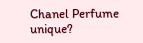Chanel Perfume unique?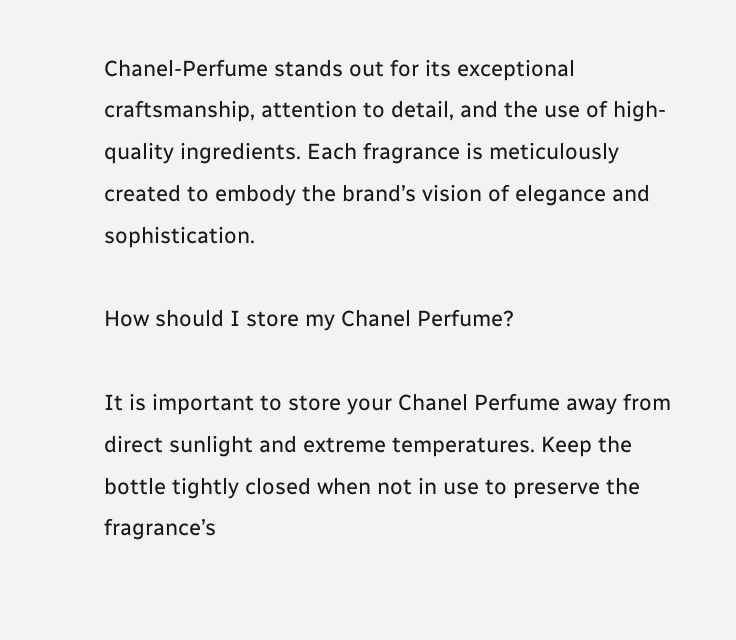Chanel-Perfume stands out for its exceptional craftsmanship, attention to detail, and the use of high-quality ingredients. Each fragrance is meticulously created to embody the brand’s vision of elegance and sophistication.

How should I store my Chanel Perfume?

It is important to store your Chanel Perfume away from direct sunlight and extreme temperatures. Keep the bottle tightly closed when not in use to preserve the fragrance’s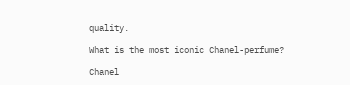quality.

What is the most iconic Chanel-perfume?

Chanel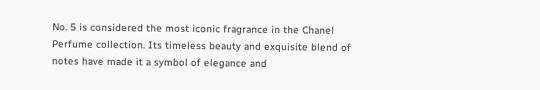No. 5 is considered the most iconic fragrance in the Chanel Perfume collection. Its timeless beauty and exquisite blend of notes have made it a symbol of elegance and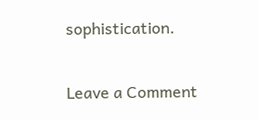sophistication.

Leave a Comment